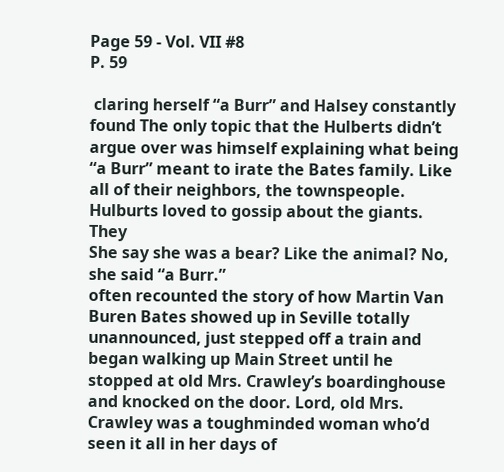Page 59 - Vol. VII #8
P. 59

 claring herself “a Burr” and Halsey constantly found The only topic that the Hulberts didn’t argue over was himself explaining what being “a Burr” meant to irate the Bates family. Like all of their neighbors, the townspeople. Hulburts loved to gossip about the giants. They
She say she was a bear? Like the animal? No, she said “a Burr.”
often recounted the story of how Martin Van Buren Bates showed up in Seville totally unannounced, just stepped off a train and began walking up Main Street until he stopped at old Mrs. Crawley’s boardinghouse and knocked on the door. Lord, old Mrs. Crawley was a toughminded woman who’d seen it all in her days of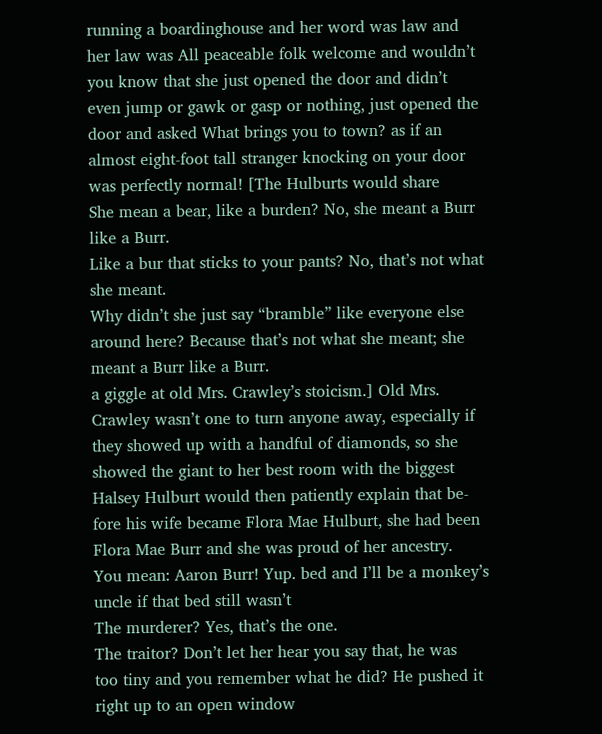running a boardinghouse and her word was law and her law was All peaceable folk welcome and wouldn’t you know that she just opened the door and didn’t even jump or gawk or gasp or nothing, just opened the door and asked What brings you to town? as if an almost eight-foot tall stranger knocking on your door was perfectly normal! [The Hulburts would share
She mean a bear, like a burden? No, she meant a Burr like a Burr.
Like a bur that sticks to your pants? No, that’s not what she meant.
Why didn’t she just say “bramble” like everyone else around here? Because that’s not what she meant; she meant a Burr like a Burr.
a giggle at old Mrs. Crawley’s stoicism.] Old Mrs. Crawley wasn’t one to turn anyone away, especially if they showed up with a handful of diamonds, so she showed the giant to her best room with the biggest
Halsey Hulburt would then patiently explain that be- fore his wife became Flora Mae Hulburt, she had been Flora Mae Burr and she was proud of her ancestry.
You mean: Aaron Burr! Yup. bed and I’ll be a monkey’s uncle if that bed still wasn’t
The murderer? Yes, that’s the one.
The traitor? Don’t let her hear you say that, he was
too tiny and you remember what he did? He pushed it right up to an open window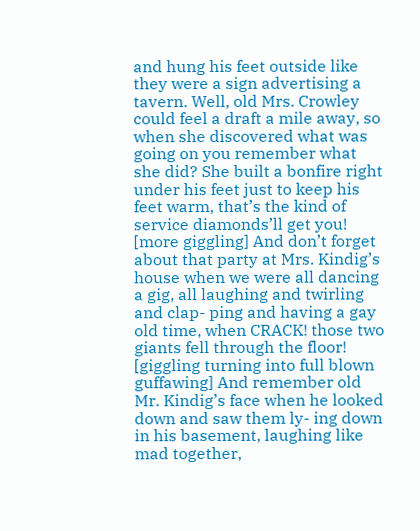and hung his feet outside like they were a sign advertising a tavern. Well, old Mrs. Crowley could feel a draft a mile away, so when she discovered what was going on you remember what she did? She built a bonfire right under his feet just to keep his feet warm, that’s the kind of service diamonds’ll get you! [more giggling] And don’t forget about that party at Mrs. Kindig’s house when we were all dancing a gig, all laughing and twirling and clap- ping and having a gay old time, when CRACK! those two giants fell through the floor! [giggling turning into full blown guffawing] And remember old Mr. Kindig’s face when he looked down and saw them ly- ing down in his basement, laughing like mad together,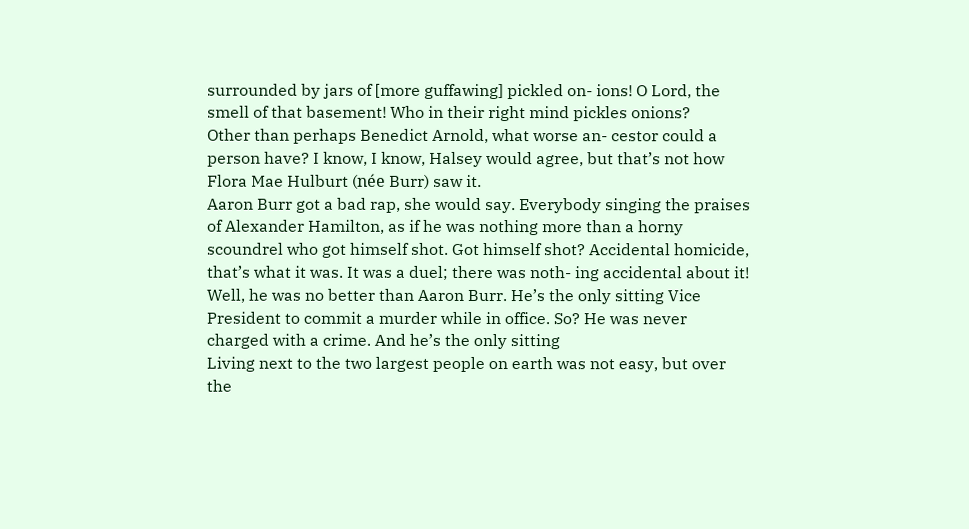surrounded by jars of [more guffawing] pickled on- ions! O Lord, the smell of that basement! Who in their right mind pickles onions?
Other than perhaps Benedict Arnold, what worse an- cestor could a person have? I know, I know, Halsey would agree, but that’s not how Flora Mae Hulburt (née Burr) saw it.
Aaron Burr got a bad rap, she would say. Everybody singing the praises of Alexander Hamilton, as if he was nothing more than a horny scoundrel who got himself shot. Got himself shot? Accidental homicide, that’s what it was. It was a duel; there was noth- ing accidental about it! Well, he was no better than Aaron Burr. He’s the only sitting Vice President to commit a murder while in office. So? He was never charged with a crime. And he’s the only sitting
Living next to the two largest people on earth was not easy, but over the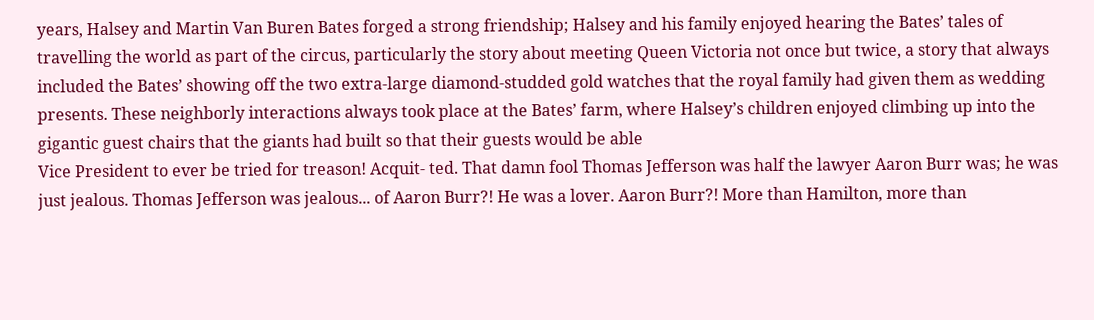years, Halsey and Martin Van Buren Bates forged a strong friendship; Halsey and his family enjoyed hearing the Bates’ tales of travelling the world as part of the circus, particularly the story about meeting Queen Victoria not once but twice, a story that always included the Bates’ showing off the two extra-large diamond-studded gold watches that the royal family had given them as wedding presents. These neighborly interactions always took place at the Bates’ farm, where Halsey’s children enjoyed climbing up into the gigantic guest chairs that the giants had built so that their guests would be able
Vice President to ever be tried for treason! Acquit- ted. That damn fool Thomas Jefferson was half the lawyer Aaron Burr was; he was just jealous. Thomas Jefferson was jealous... of Aaron Burr?! He was a lover. Aaron Burr?! More than Hamilton, more than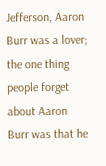Jefferson, Aaron Burr was a lover; the one thing people forget about Aaron Burr was that he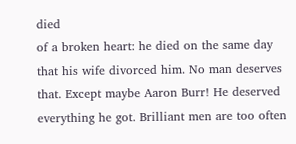died
of a broken heart: he died on the same day that his wife divorced him. No man deserves that. Except maybe Aaron Burr! He deserved everything he got. Brilliant men are too often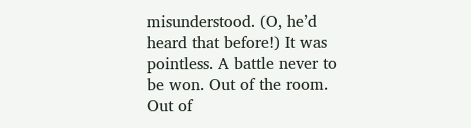misunderstood. (O, he’d heard that before!) It was pointless. A battle never to be won. Out of the room. Out of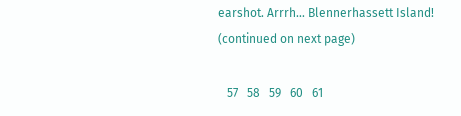earshot. Arrrh... Blennerhassett Island!
(continued on next page)

   57   58   59   60   61